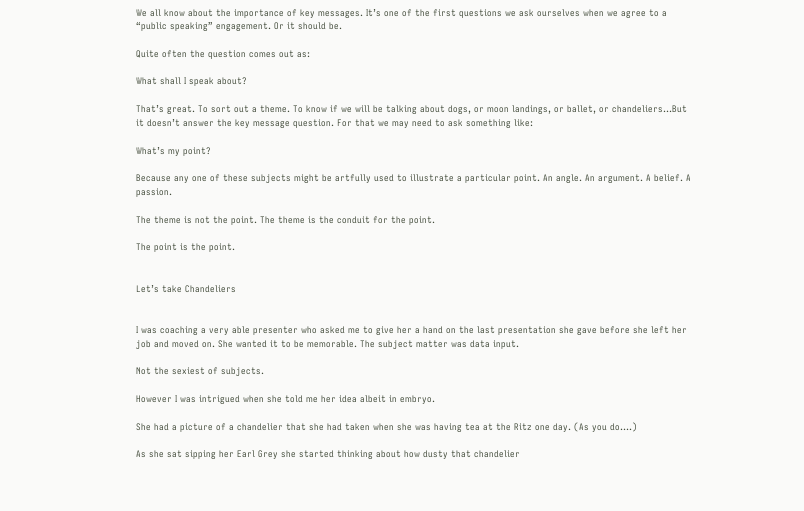We all know about the importance of key messages. It’s one of the first questions we ask ourselves when we agree to a “public speaking” engagement. Or it should be.

Quite often the question comes out as:

What shall I speak about?

That’s great. To sort out a theme. To know if we will be talking about dogs, or moon landings, or ballet, or chandeliers…But it doesn’t answer the key message question. For that we may need to ask something like:

What’s my point?

Because any one of these subjects might be artfully used to illustrate a particular point. An angle. An argument. A belief. A passion.

The theme is not the point. The theme is the conduit for the point.

The point is the point.


Let’s take Chandeliers


I was coaching a very able presenter who asked me to give her a hand on the last presentation she gave before she left her job and moved on. She wanted it to be memorable. The subject matter was data input.

Not the sexiest of subjects.

However I was intrigued when she told me her idea albeit in embryo.

She had a picture of a chandelier that she had taken when she was having tea at the Ritz one day. (As you do….)

As she sat sipping her Earl Grey she started thinking about how dusty that chandelier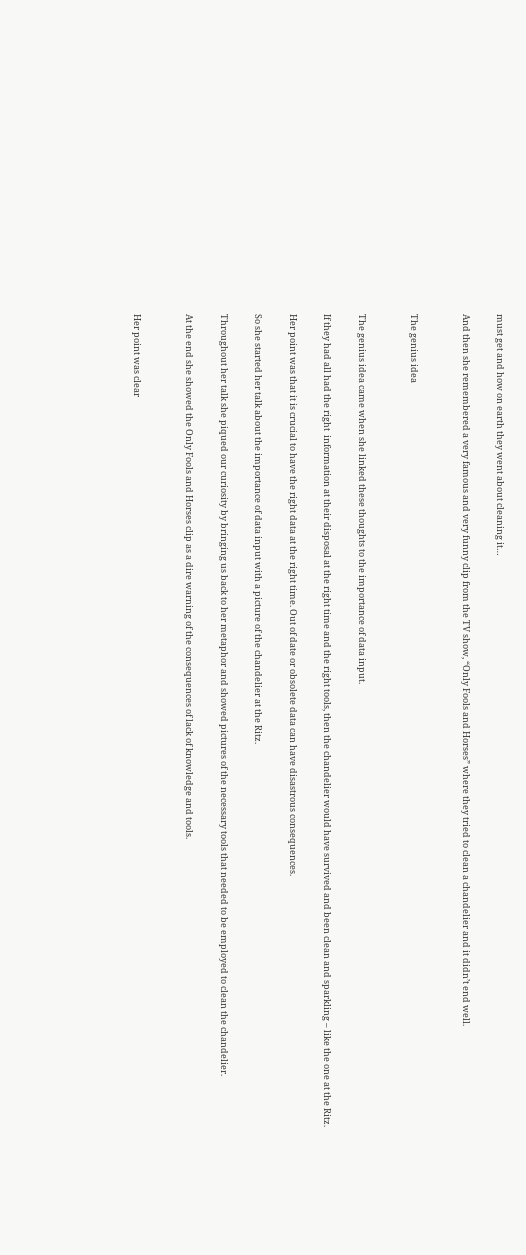must get and how on earth they went about cleaning it…

And then she remembered a very famous and very funny clip from the TV show, “Only Fools and Horses” where they tried to clean a chandelier and it didn’t end well.


The genius idea


The genius idea came when she linked these thoughts to the importance of data input.

If they had all had the right  information at their disposal at the right time and the right tools, then the chandelier would have survived and been clean and sparkling – like the one at the Ritz.

Her point was that it is crucial to have the right data at the right time. Out of date or obsolete data can have disastrous consequences.

So she started her talk about the importance of data input with a picture of the chandelier at the Ritz.

Throughout her talk she piqued our curiosity by bringing us back to her metaphor and showed pictures of the necessary tools that needed to be employed to clean the chandelier.

At the end she showed the Only Fools and Horses clip as a dire warning of the consequences of lack of knowledge and tools.


Her point was clear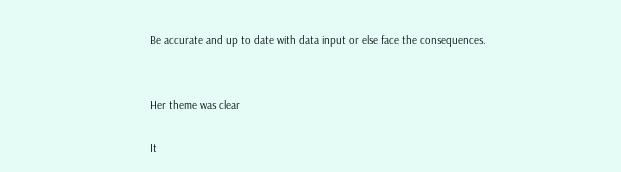Be accurate and up to date with data input or else face the consequences.


Her theme was clear

It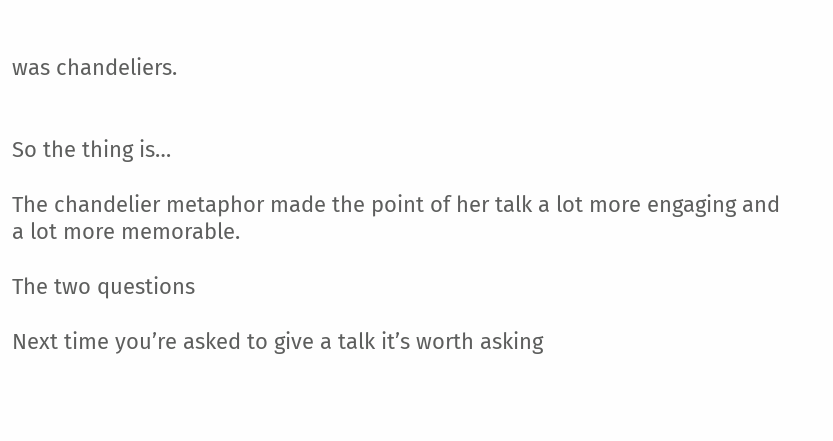was chandeliers.


So the thing is…

The chandelier metaphor made the point of her talk a lot more engaging and a lot more memorable.

The two questions

Next time you’re asked to give a talk it’s worth asking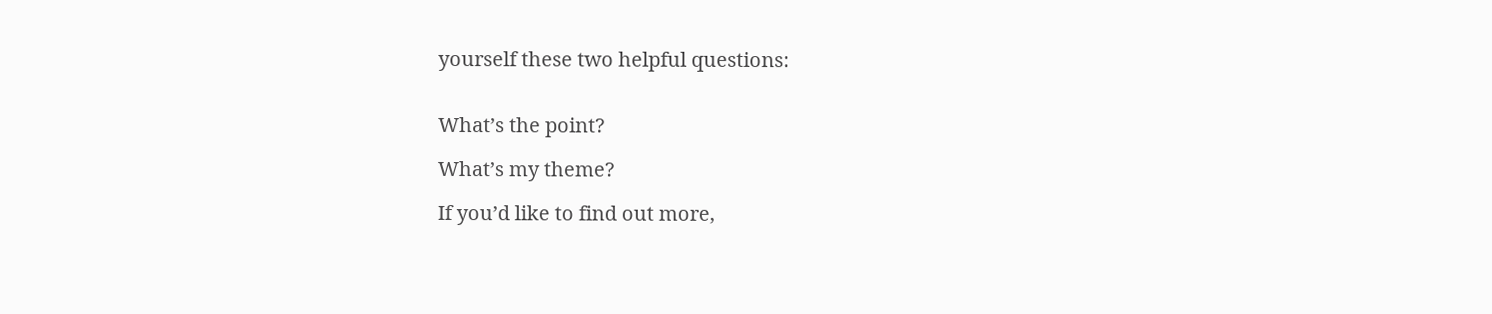yourself these two helpful questions:


What’s the point?

What’s my theme?

If you’d like to find out more,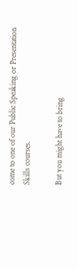come to one of our Public Speaking or Presentation Skills courses.

But you might have to bring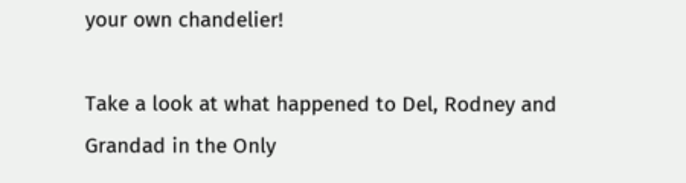your own chandelier!

Take a look at what happened to Del, Rodney and Grandad in the Only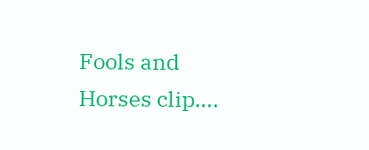Fools and Horses clip….